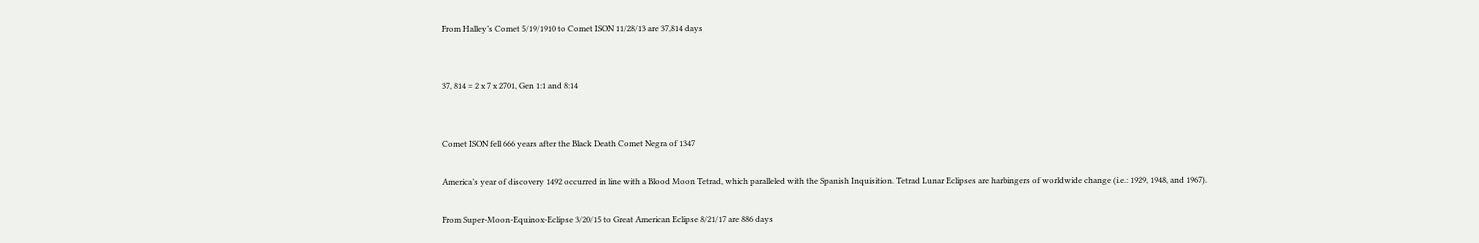From Halley’s Comet 5/19/1910 to Comet ISON 11/28/13 are 37,814 days


37, 814 = 2 x 7 x 2701, Gen 1:1 and 8:14


Comet ISON fell 666 years after the Black Death Comet Negra of 1347

America’s year of discovery 1492 occurred in line with a Blood Moon Tetrad, which paralleled with the Spanish Inquisition. Tetrad Lunar Eclipses are harbingers of worldwide change (i.e.: 1929, 1948, and 1967).

From Super-Moon-Equinox-Eclipse 3/20/15 to Great American Eclipse 8/21/17 are 886 days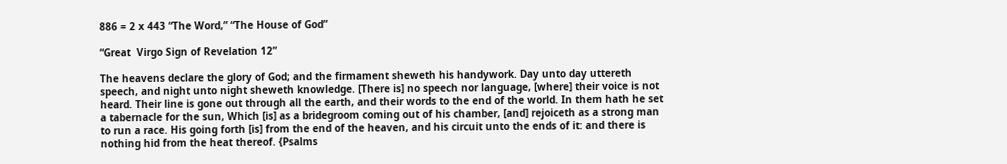886 = 2 x 443 “The Word,” “The House of God”

“Great  Virgo Sign of Revelation 12”

The heavens declare the glory of God; and the firmament sheweth his handywork. Day unto day uttereth speech, and night unto night sheweth knowledge. [There is] no speech nor language, [where] their voice is not heard. Their line is gone out through all the earth, and their words to the end of the world. In them hath he set a tabernacle for the sun, Which [is] as a bridegroom coming out of his chamber, [and] rejoiceth as a strong man to run a race. His going forth [is] from the end of the heaven, and his circuit unto the ends of it: and there is nothing hid from the heat thereof. {Psalms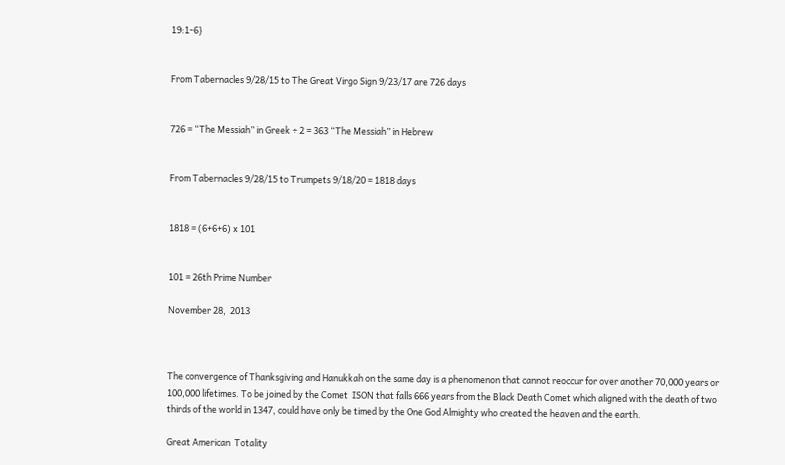19:1-6}


From Tabernacles 9/28/15 to The Great Virgo Sign 9/23/17 are 726 days


726 = “The Messiah” in Greek ÷ 2 = 363 “The Messiah” in Hebrew


From Tabernacles 9/28/15 to Trumpets 9/18/20 = 1818 days


1818 = (6+6+6) x 101


101 = 26th Prime Number

November 28,  2013



The convergence of Thanksgiving and Hanukkah on the same day is a phenomenon that cannot reoccur for over another 70,000 years or 100,000 lifetimes. To be joined by the Comet  ISON that falls 666 years from the Black Death Comet which aligned with the death of two thirds of the world in 1347, could have only be timed by the One God Almighty who created the heaven and the earth.

Great American  Totality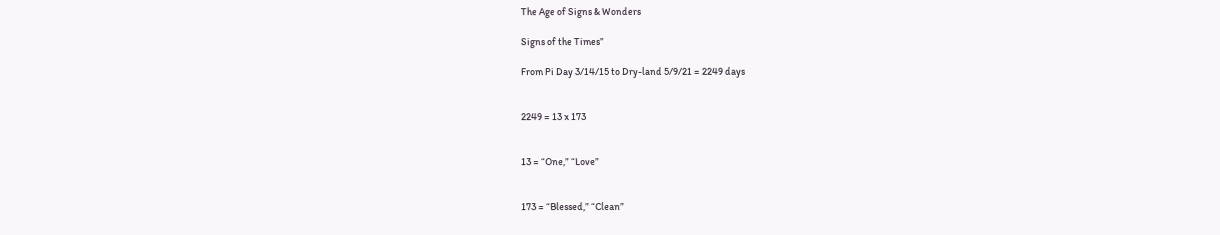The Age of Signs & Wonders

Signs of the Times”

From Pi Day 3/14/15 to Dry-land 5/9/21 = 2249 days


2249 = 13 x 173


13 = “One,” “Love”


173 = “Blessed,” “Clean”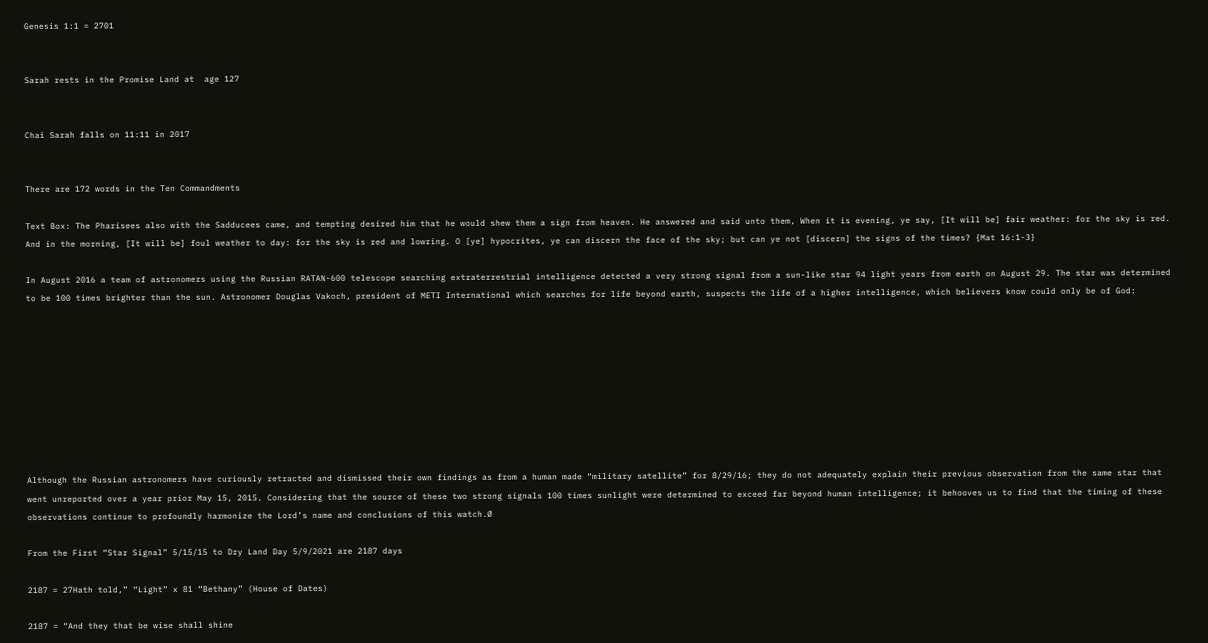Genesis 1:1 = 2701


Sarah rests in the Promise Land at  age 127


Chai Sarah falls on 11:11 in 2017


There are 172 words in the Ten Commandments

Text Box: The Pharisees also with the Sadducees came, and tempting desired him that he would shew them a sign from heaven. He answered and said unto them, When it is evening, ye say, [It will be] fair weather: for the sky is red. And in the morning, [It will be] foul weather to day: for the sky is red and lowring. O [ye] hypocrites, ye can discern the face of the sky; but can ye not [discern] the signs of the times? {Mat 16:1-3}

In August 2016 a team of astronomers using the Russian RATAN-600 telescope searching extraterrestrial intelligence detected a very strong signal from a sun-like star 94 light years from earth on August 29. The star was determined to be 100 times brighter than the sun. Astronomer Douglas Vakoch, president of METI International which searches for life beyond earth, suspects the life of a higher intelligence, which believers know could only be of God:









Although the Russian astronomers have curiously retracted and dismissed their own findings as from a human made “military satellite” for 8/29/16; they do not adequately explain their previous observation from the same star that went unreported over a year prior May 15, 2015. Considering that the source of these two strong signals 100 times sunlight were determined to exceed far beyond human intelligence; it behooves us to find that the timing of these observations continue to profoundly harmonize the Lord’s name and conclusions of this watch.Ø

From the First “Star Signal” 5/15/15 to Dry Land Day 5/9/2021 are 2187 days

2187 = 27Hath told,” “Light” x 81 “Bethany” (House of Dates)

2187 = “And they that be wise shall shine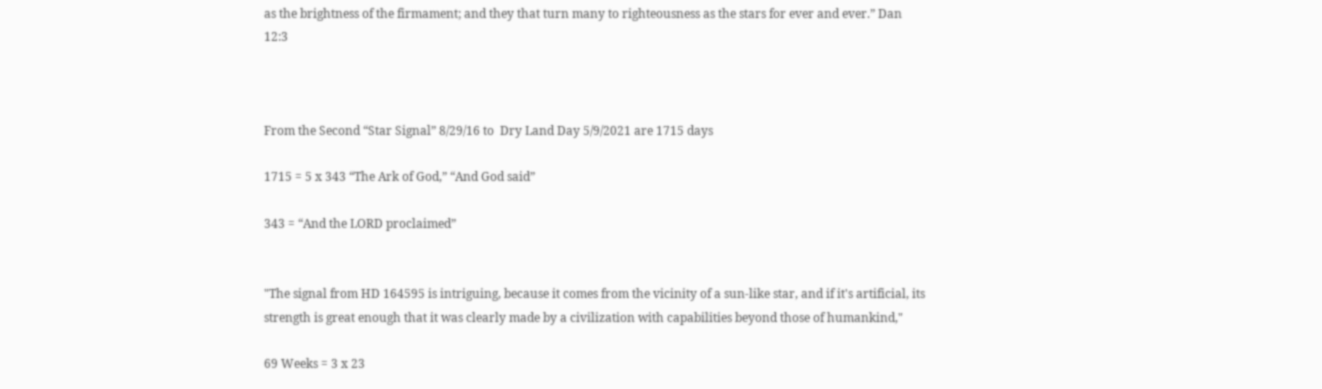as the brightness of the firmament; and they that turn many to righteousness as the stars for ever and ever.” Dan 12:3



From the Second “Star Signal” 8/29/16 to  Dry Land Day 5/9/2021 are 1715 days

1715 = 5 x 343 “The Ark of God,” “And God said”

343 = “And the LORD proclaimed”


"The signal from HD 164595 is intriguing, because it comes from the vicinity of a sun-like star, and if it's artificial, its strength is great enough that it was clearly made by a civilization with capabilities beyond those of humankind,"

69 Weeks = 3 x 23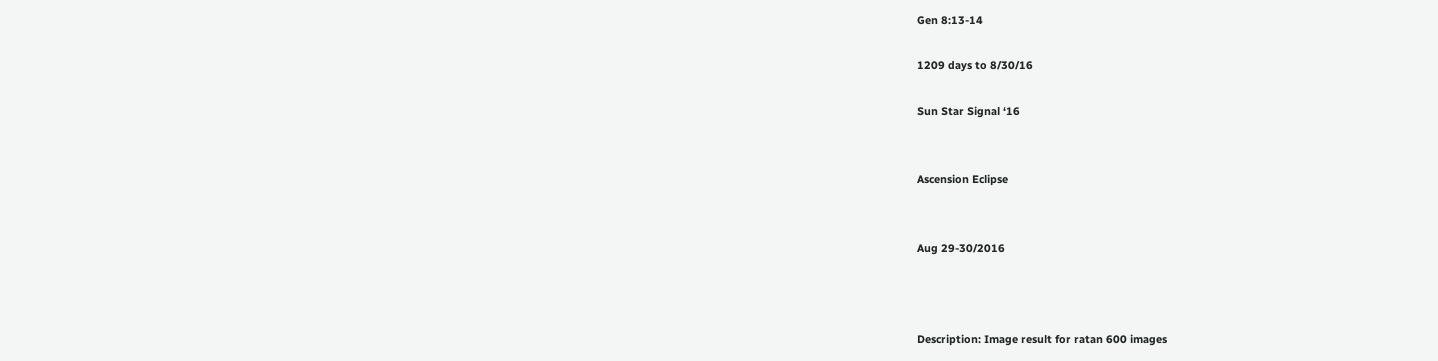Gen 8:13-14

1209 days to 8/30/16

Sun Star Signal ‘16


Ascension Eclipse


Aug 29-30/2016



Description: Image result for ratan 600 images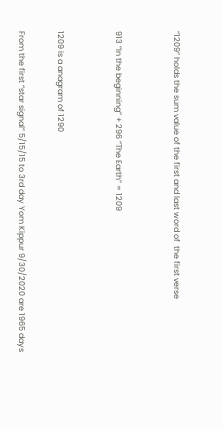“1209” holds the sum value of the first and last word of  the first verse


913 “In the beginning” + 296 “The Earth” = 1209


1209 is a anagram of 1290

From the first “star signal” 5/15/15 to 3rd day Yom Kippur 9/30/2020 are 1965 days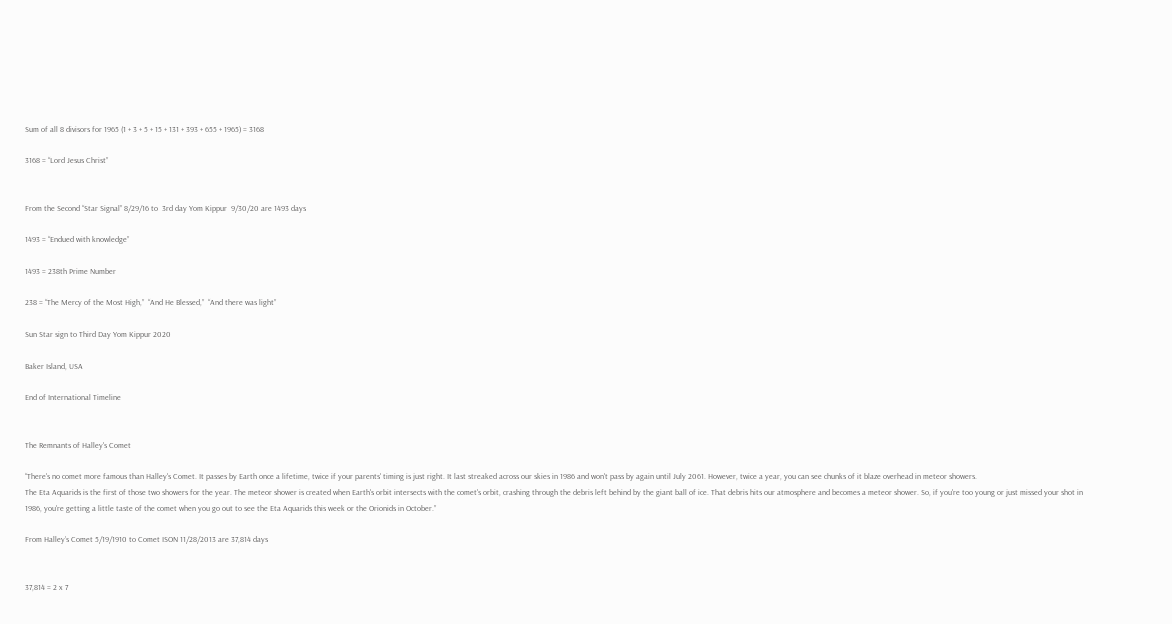Sum of all 8 divisors for 1965 (1 + 3 + 5 + 15 + 131 + 393 + 655 + 1965) = 3168

3168 = “Lord Jesus Christ”


From the Second “Star Signal” 8/29/16 to  3rd day Yom Kippur  9/30/20 are 1493 days

1493 = “Endued with knowledge”

1493 = 238th Prime Number

238 = “The Mercy of the Most High,”  “And He Blessed,”  “And there was light”

Sun Star sign to Third Day Yom Kippur 2020

Baker Island, USA

End of International Timeline


The Remnants of Halley's Comet

“There's no comet more famous than Halley's Comet. It passes by Earth once a lifetime, twice if your parents' timing is just right. It last streaked across our skies in 1986 and won't pass by again until July 2061. However, twice a year, you can see chunks of it blaze overhead in meteor showers.
The Eta Aquarids is the first of those two showers for the year. The meteor shower is created when Earth's orbit intersects with the comet's orbit, crashing through the debris left behind by the giant ball of ice. That debris hits our atmosphere and becomes a meteor shower. So, if you're too young or just missed your shot in 1986, you're getting a little taste of the comet when you go out to see the Eta Aquarids this week or the Orionids in October.”

From Halley’s Comet 5/19/1910 to Comet ISON 11/28/2013 are 37,814 days


37,814 = 2 x 7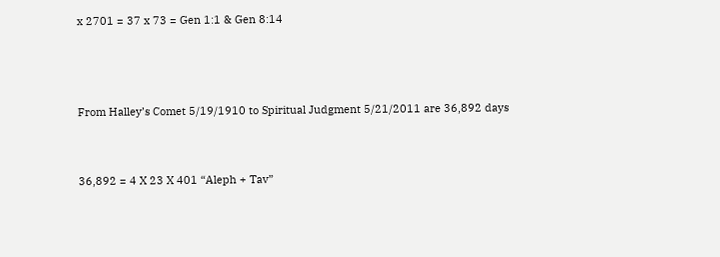x 2701 = 37 x 73 = Gen 1:1 & Gen 8:14



From Halley’s Comet 5/19/1910 to Spiritual Judgment 5/21/2011 are 36,892 days


36,892 = 4 X 23 X 401 “Aleph + Tav”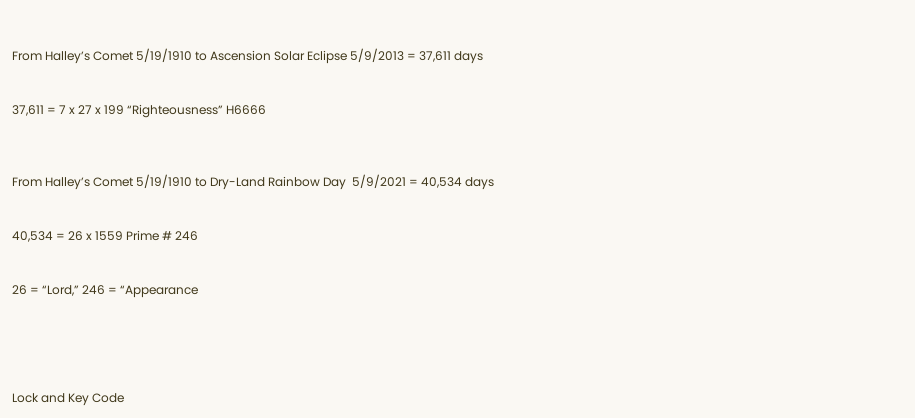From Halley’s Comet 5/19/1910 to Ascension Solar Eclipse 5/9/2013 = 37,611 days


37,611 = 7 x 27 x 199 “Righteousness” H6666



From Halley’s Comet 5/19/1910 to Dry-Land Rainbow Day  5/9/2021 = 40,534 days


40,534 = 26 x 1559 Prime # 246


26 = “Lord,” 246 = “Appearance





Lock and Key Code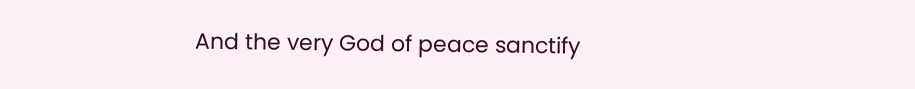And the very God of peace sanctify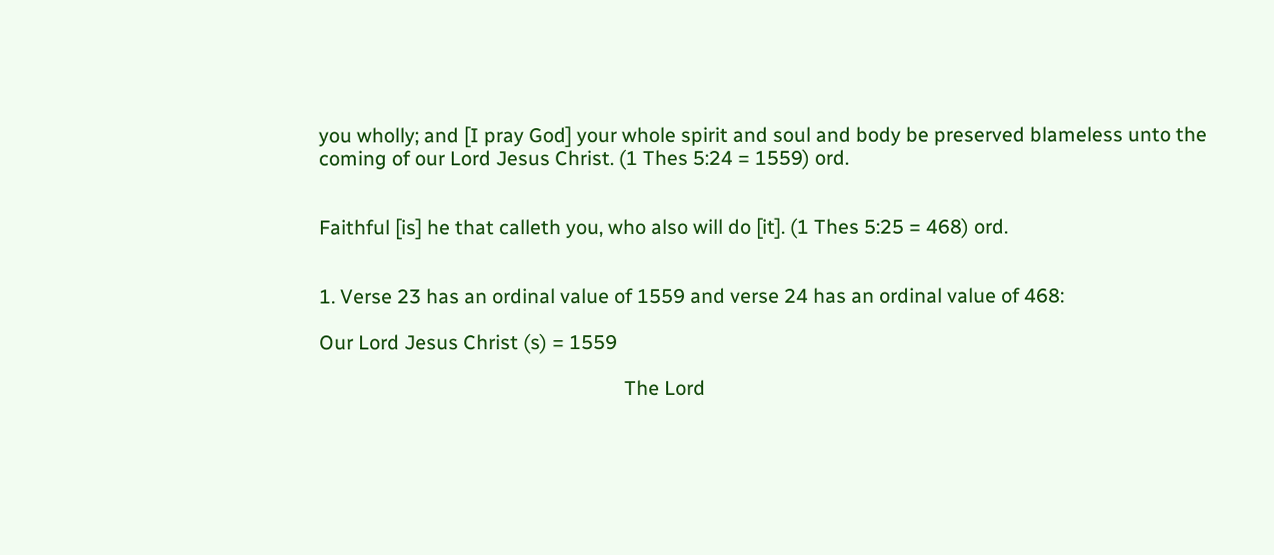you wholly; and [I pray God] your whole spirit and soul and body be preserved blameless unto the coming of our Lord Jesus Christ. (1 Thes 5:24 = 1559) ord.


Faithful [is] he that calleth you, who also will do [it]. (1 Thes 5:25 = 468) ord.


1. Verse 23 has an ordinal value of 1559 and verse 24 has an ordinal value of 468:

Our Lord Jesus Christ (s) = 1559

                                                             The Lord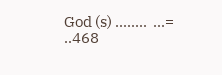God (s) ........  ...= ..468